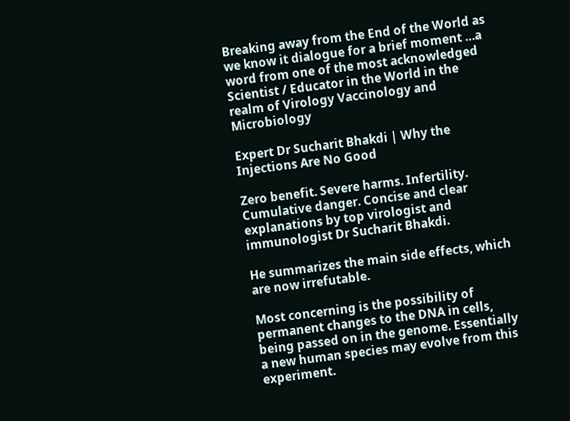Breaking away from the End of the World as we know it dialogue for a brief moment …a word from one of the most acknowledged Scientist / Educator in the World in the realm of Virology Vaccinology and Microbiology

Expert Dr Sucharit Bhakdi | Why the Injections Are No Good

Zero benefit. Severe harms. Infertility. Cumulative danger. Concise and clear explanations by top virologist and immunologist Dr Sucharit Bhakdi.

He summarizes the main side effects, which are now irrefutable.

Most concerning is the possibility of permanent changes to the DNA in cells, being passed on in the genome. Essentially a new human species may evolve from this experiment.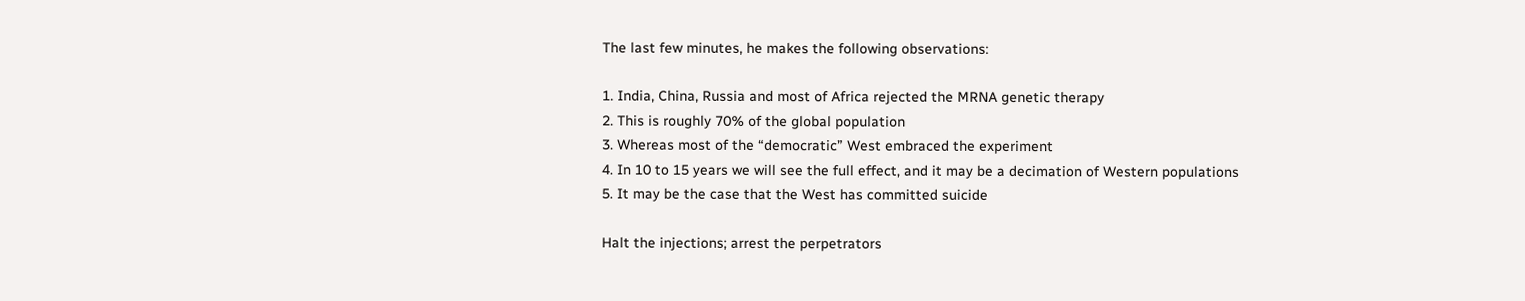The last few minutes, he makes the following observations:

1. India, China, Russia and most of Africa rejected the MRNA genetic therapy
2. This is roughly 70% of the global population
3. Whereas most of the “democratic” West embraced the experiment
4. In 10 to 15 years we will see the full effect, and it may be a decimation of Western populations
5. It may be the case that the West has committed suicide

Halt the injections; arrest the perpetrators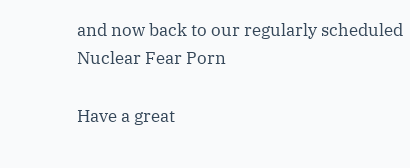and now back to our regularly scheduled Nuclear Fear Porn

Have a great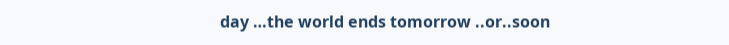day …the world ends tomorrow ..or..soon